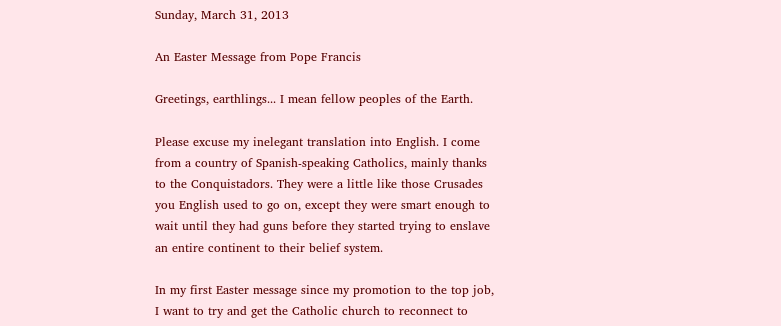Sunday, March 31, 2013

An Easter Message from Pope Francis

Greetings, earthlings... I mean fellow peoples of the Earth.

Please excuse my inelegant translation into English. I come from a country of Spanish-speaking Catholics, mainly thanks to the Conquistadors. They were a little like those Crusades you English used to go on, except they were smart enough to wait until they had guns before they started trying to enslave an entire continent to their belief system.

In my first Easter message since my promotion to the top job, I want to try and get the Catholic church to reconnect to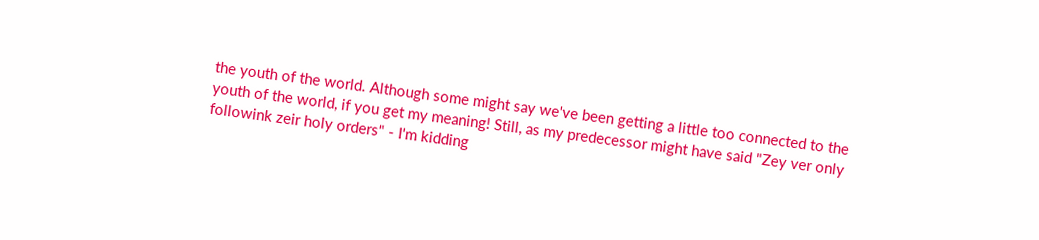the youth of the world. Although some might say we've been getting a little too connected to the youth of the world, if you get my meaning! Still, as my predecessor might have said "Zey ver only followink zeir holy orders" - I'm kidding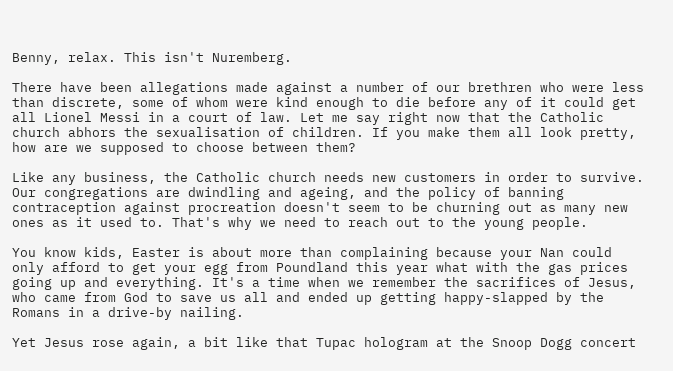Benny, relax. This isn't Nuremberg.

There have been allegations made against a number of our brethren who were less than discrete, some of whom were kind enough to die before any of it could get all Lionel Messi in a court of law. Let me say right now that the Catholic church abhors the sexualisation of children. If you make them all look pretty, how are we supposed to choose between them?

Like any business, the Catholic church needs new customers in order to survive. Our congregations are dwindling and ageing, and the policy of banning contraception against procreation doesn't seem to be churning out as many new ones as it used to. That's why we need to reach out to the young people.

You know kids, Easter is about more than complaining because your Nan could only afford to get your egg from Poundland this year what with the gas prices going up and everything. It's a time when we remember the sacrifices of Jesus, who came from God to save us all and ended up getting happy-slapped by the Romans in a drive-by nailing.

Yet Jesus rose again, a bit like that Tupac hologram at the Snoop Dogg concert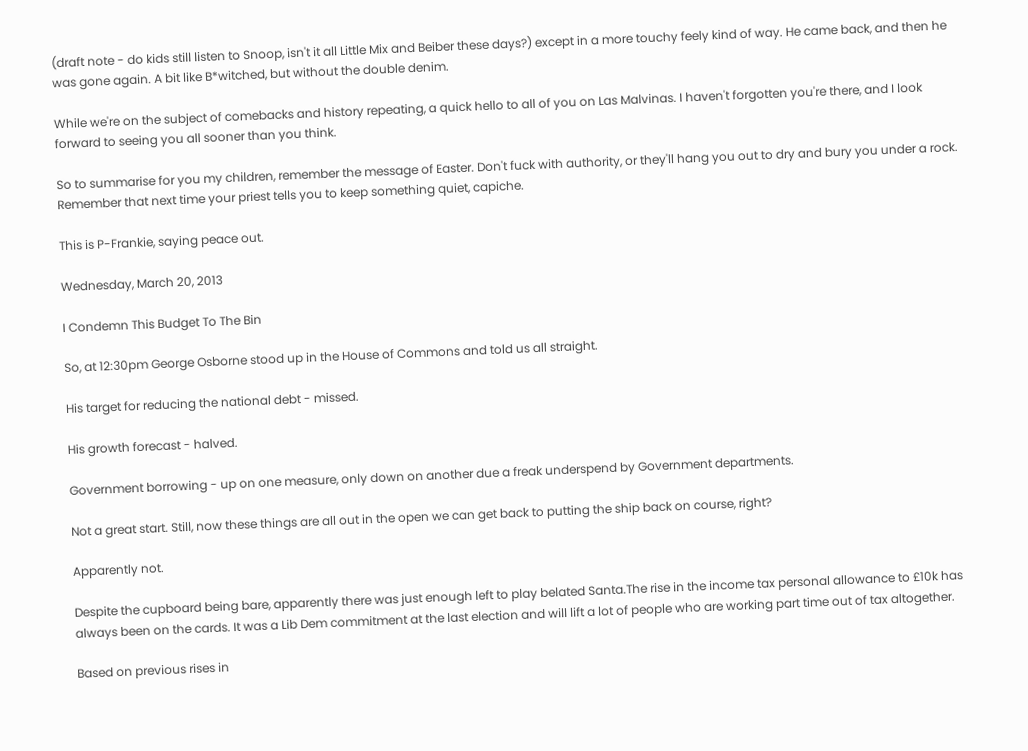(draft note - do kids still listen to Snoop, isn't it all Little Mix and Beiber these days?) except in a more touchy feely kind of way. He came back, and then he was gone again. A bit like B*witched, but without the double denim.

While we're on the subject of comebacks and history repeating, a quick hello to all of you on Las Malvinas. I haven't forgotten you're there, and I look forward to seeing you all sooner than you think.

So to summarise for you my children, remember the message of Easter. Don't fuck with authority, or they'll hang you out to dry and bury you under a rock. Remember that next time your priest tells you to keep something quiet, capiche.

This is P-Frankie, saying peace out.

Wednesday, March 20, 2013

I Condemn This Budget To The Bin

So, at 12:30pm George Osborne stood up in the House of Commons and told us all straight.

His target for reducing the national debt - missed.

His growth forecast - halved.

Government borrowing - up on one measure, only down on another due a freak underspend by Government departments.

Not a great start. Still, now these things are all out in the open we can get back to putting the ship back on course, right?

Apparently not.

Despite the cupboard being bare, apparently there was just enough left to play belated Santa.The rise in the income tax personal allowance to £10k has always been on the cards. It was a Lib Dem commitment at the last election and will lift a lot of people who are working part time out of tax altogether.

Based on previous rises in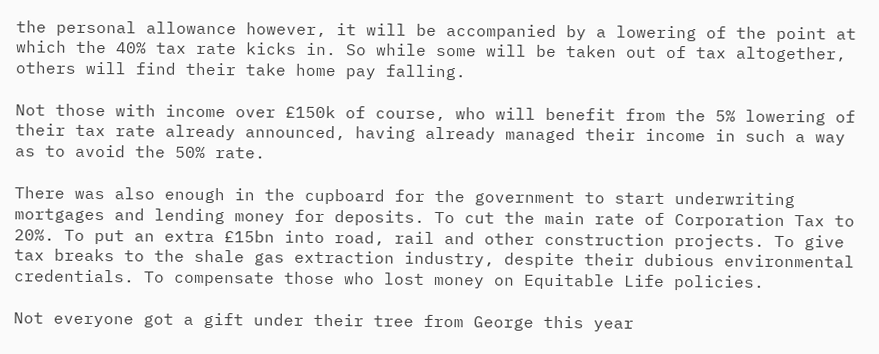the personal allowance however, it will be accompanied by a lowering of the point at which the 40% tax rate kicks in. So while some will be taken out of tax altogether, others will find their take home pay falling.

Not those with income over £150k of course, who will benefit from the 5% lowering of their tax rate already announced, having already managed their income in such a way as to avoid the 50% rate.

There was also enough in the cupboard for the government to start underwriting mortgages and lending money for deposits. To cut the main rate of Corporation Tax to 20%. To put an extra £15bn into road, rail and other construction projects. To give tax breaks to the shale gas extraction industry, despite their dubious environmental credentials. To compensate those who lost money on Equitable Life policies.

Not everyone got a gift under their tree from George this year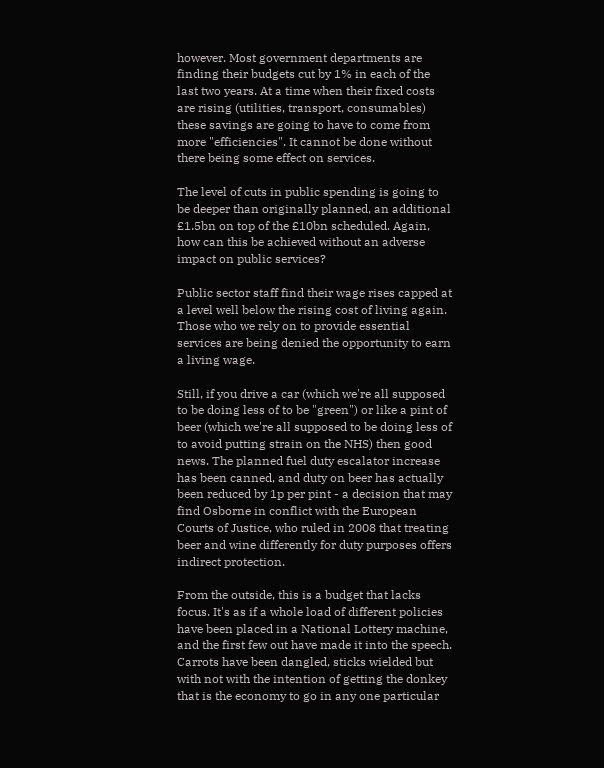however. Most government departments are finding their budgets cut by 1% in each of the last two years. At a time when their fixed costs are rising (utilities, transport, consumables) these savings are going to have to come from more "efficiencies". It cannot be done without there being some effect on services.

The level of cuts in public spending is going to be deeper than originally planned, an additional £1.5bn on top of the £10bn scheduled. Again, how can this be achieved without an adverse impact on public services?

Public sector staff find their wage rises capped at a level well below the rising cost of living again. Those who we rely on to provide essential services are being denied the opportunity to earn a living wage.

Still, if you drive a car (which we're all supposed to be doing less of to be "green") or like a pint of beer (which we're all supposed to be doing less of to avoid putting strain on the NHS) then good news. The planned fuel duty escalator increase has been canned, and duty on beer has actually been reduced by 1p per pint - a decision that may find Osborne in conflict with the European Courts of Justice, who ruled in 2008 that treating beer and wine differently for duty purposes offers indirect protection.

From the outside, this is a budget that lacks focus. It's as if a whole load of different policies have been placed in a National Lottery machine, and the first few out have made it into the speech. Carrots have been dangled, sticks wielded but with not with the intention of getting the donkey that is the economy to go in any one particular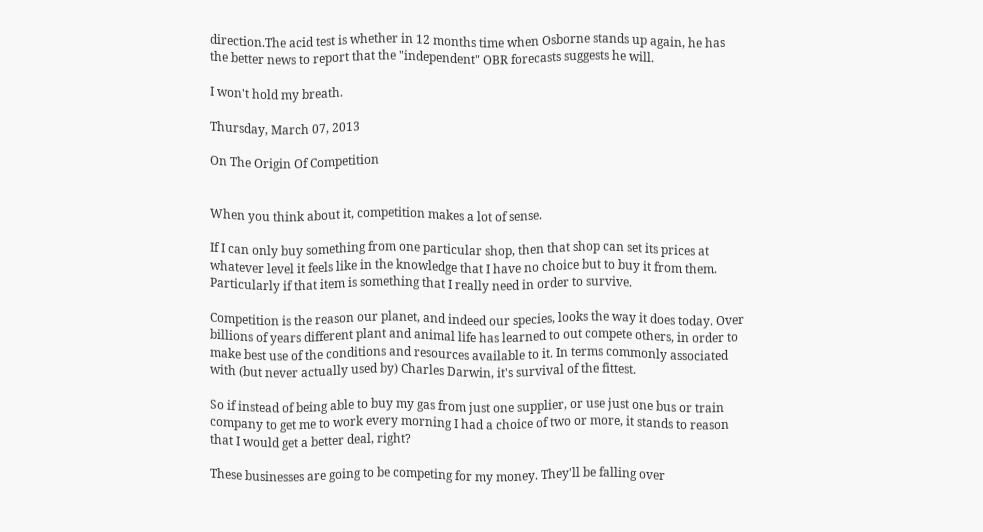direction.The acid test is whether in 12 months time when Osborne stands up again, he has the better news to report that the "independent" OBR forecasts suggests he will.

I won't hold my breath.

Thursday, March 07, 2013

On The Origin Of Competition


When you think about it, competition makes a lot of sense.

If I can only buy something from one particular shop, then that shop can set its prices at whatever level it feels like in the knowledge that I have no choice but to buy it from them. Particularly if that item is something that I really need in order to survive.

Competition is the reason our planet, and indeed our species, looks the way it does today. Over billions of years different plant and animal life has learned to out compete others, in order to make best use of the conditions and resources available to it. In terms commonly associated with (but never actually used by) Charles Darwin, it's survival of the fittest.

So if instead of being able to buy my gas from just one supplier, or use just one bus or train company to get me to work every morning I had a choice of two or more, it stands to reason that I would get a better deal, right?

These businesses are going to be competing for my money. They'll be falling over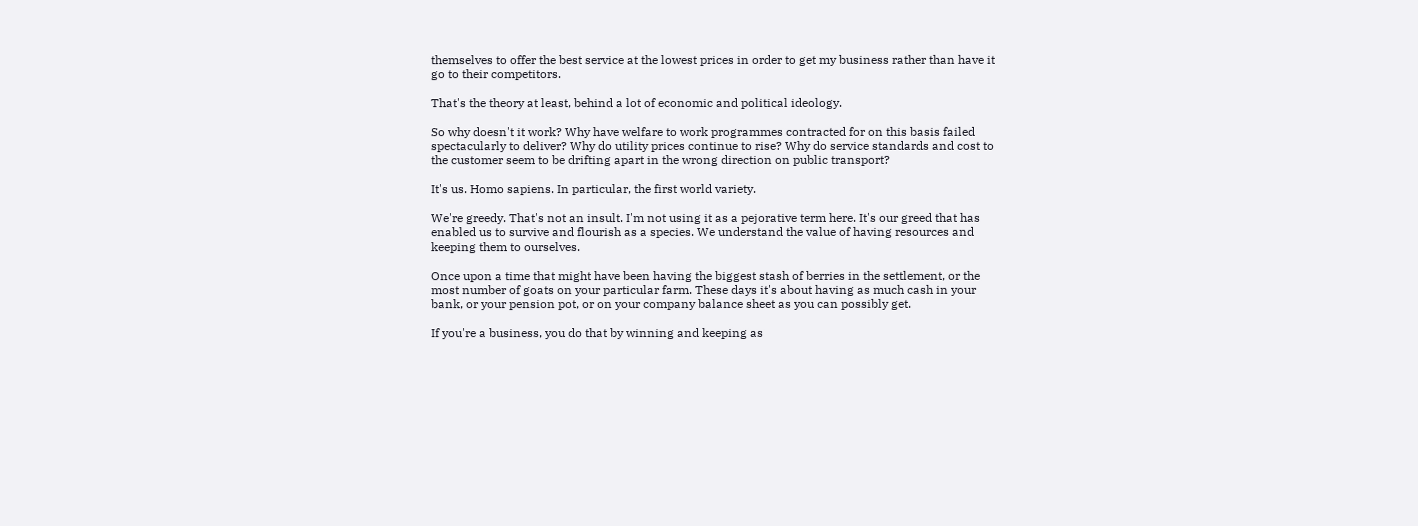themselves to offer the best service at the lowest prices in order to get my business rather than have it go to their competitors.

That's the theory at least, behind a lot of economic and political ideology.

So why doesn't it work? Why have welfare to work programmes contracted for on this basis failed spectacularly to deliver? Why do utility prices continue to rise? Why do service standards and cost to the customer seem to be drifting apart in the wrong direction on public transport?

It's us. Homo sapiens. In particular, the first world variety.

We're greedy. That's not an insult. I'm not using it as a pejorative term here. It's our greed that has enabled us to survive and flourish as a species. We understand the value of having resources and keeping them to ourselves.

Once upon a time that might have been having the biggest stash of berries in the settlement, or the most number of goats on your particular farm. These days it's about having as much cash in your bank, or your pension pot, or on your company balance sheet as you can possibly get.

If you're a business, you do that by winning and keeping as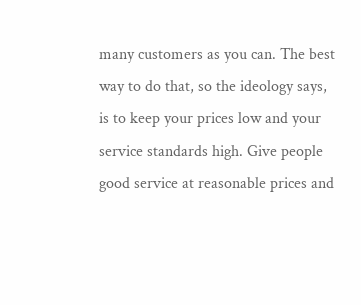many customers as you can. The best way to do that, so the ideology says, is to keep your prices low and your service standards high. Give people good service at reasonable prices and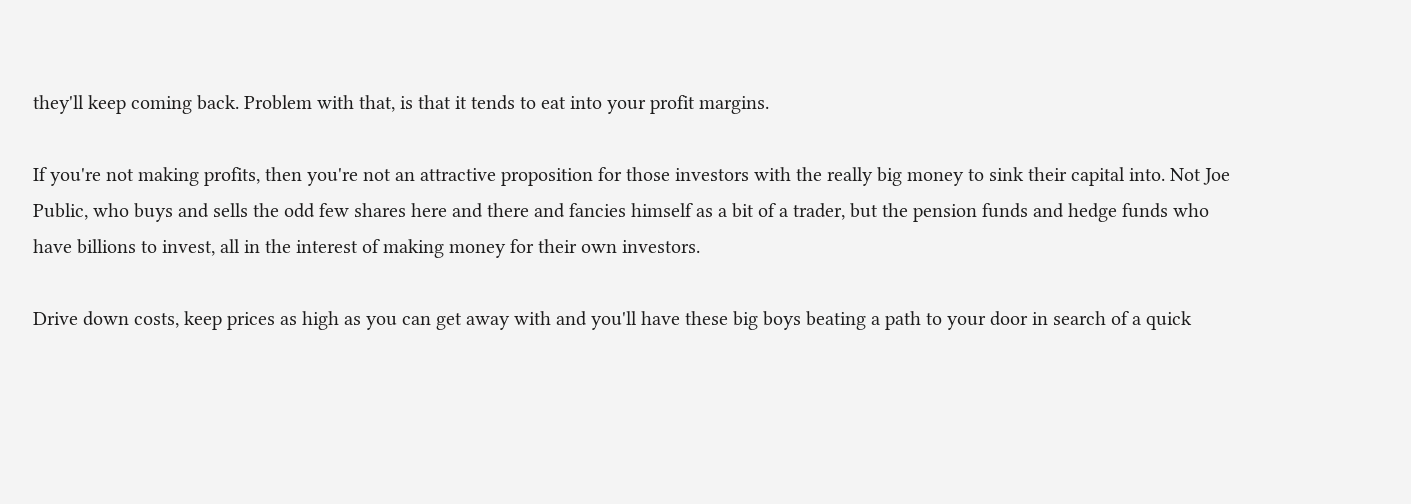they'll keep coming back. Problem with that, is that it tends to eat into your profit margins.

If you're not making profits, then you're not an attractive proposition for those investors with the really big money to sink their capital into. Not Joe Public, who buys and sells the odd few shares here and there and fancies himself as a bit of a trader, but the pension funds and hedge funds who have billions to invest, all in the interest of making money for their own investors.

Drive down costs, keep prices as high as you can get away with and you'll have these big boys beating a path to your door in search of a quick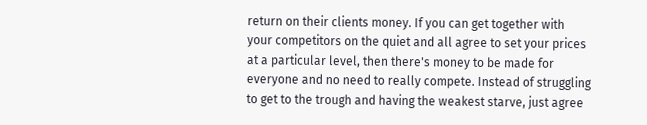return on their clients money. If you can get together with your competitors on the quiet and all agree to set your prices at a particular level, then there's money to be made for everyone and no need to really compete. Instead of struggling to get to the trough and having the weakest starve, just agree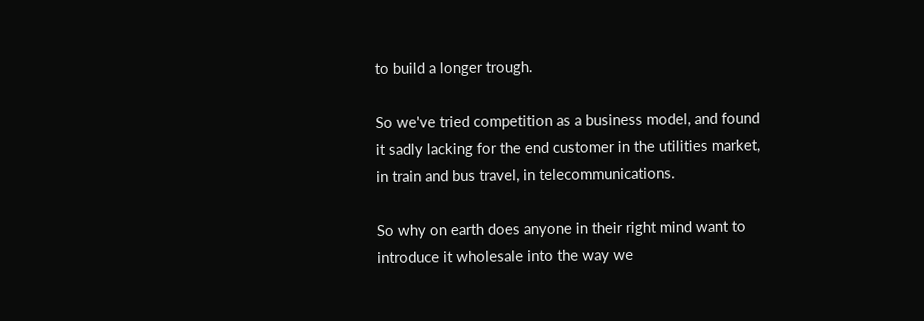to build a longer trough.

So we've tried competition as a business model, and found it sadly lacking for the end customer in the utilities market, in train and bus travel, in telecommunications.

So why on earth does anyone in their right mind want to introduce it wholesale into the way we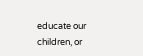educate our children, or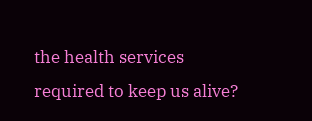the health services required to keep us alive?